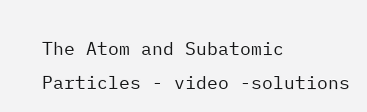The Atom and Subatomic Particles - video -solutions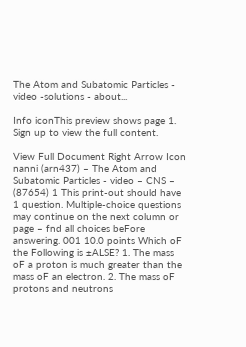The Atom and Subatomic Particles - video -solutions - about...

Info iconThis preview shows page 1. Sign up to view the full content.

View Full Document Right Arrow Icon
nanni (arn437) – The Atom and Subatomic Particles - video – CNS – (87654) 1 This print-out should have 1 question. Multiple-choice questions may continue on the next column or page – fnd all choices beFore answering. 001 10.0 points Which oF the Following is ±ALSE? 1. The mass oF a proton is much greater than the mass oF an electron. 2. The mass oF protons and neutrons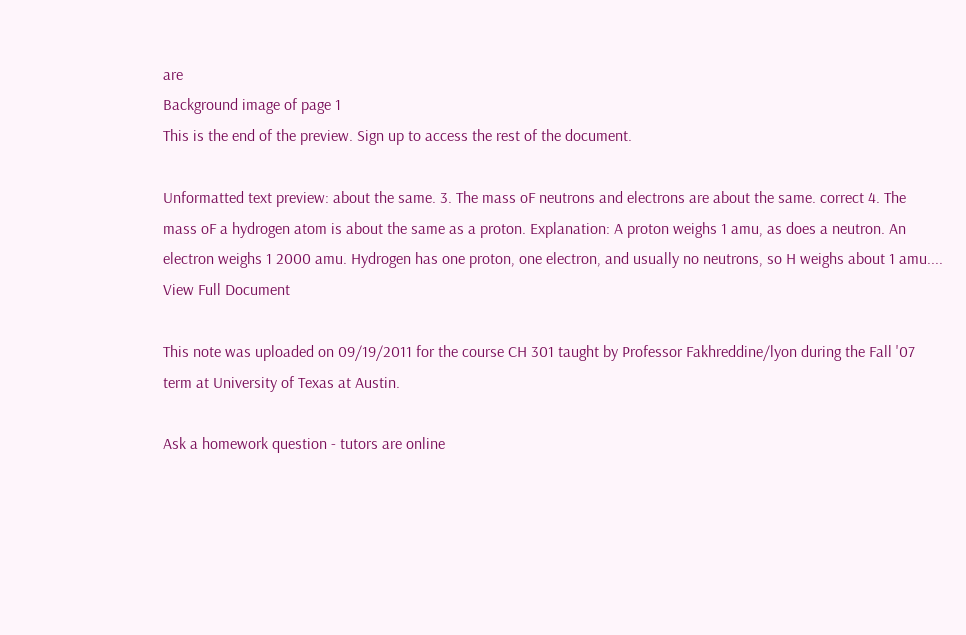are
Background image of page 1
This is the end of the preview. Sign up to access the rest of the document.

Unformatted text preview: about the same. 3. The mass oF neutrons and electrons are about the same. correct 4. The mass oF a hydrogen atom is about the same as a proton. Explanation: A proton weighs 1 amu, as does a neutron. An electron weighs 1 2000 amu. Hydrogen has one proton, one electron, and usually no neutrons, so H weighs about 1 amu....
View Full Document

This note was uploaded on 09/19/2011 for the course CH 301 taught by Professor Fakhreddine/lyon during the Fall '07 term at University of Texas at Austin.

Ask a homework question - tutors are online